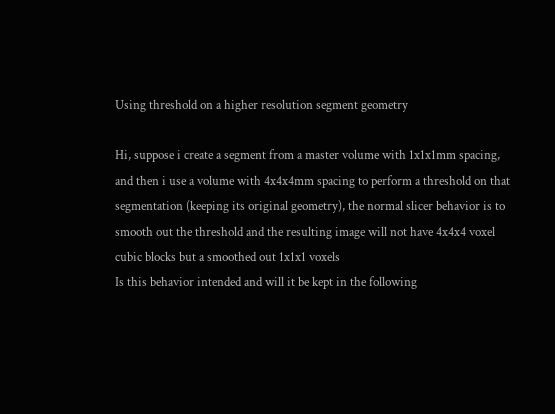Using threshold on a higher resolution segment geometry

Hi, suppose i create a segment from a master volume with 1x1x1mm spacing, and then i use a volume with 4x4x4mm spacing to perform a threshold on that segmentation (keeping its original geometry), the normal slicer behavior is to smooth out the threshold and the resulting image will not have 4x4x4 voxel cubic blocks but a smoothed out 1x1x1 voxels
Is this behavior intended and will it be kept in the following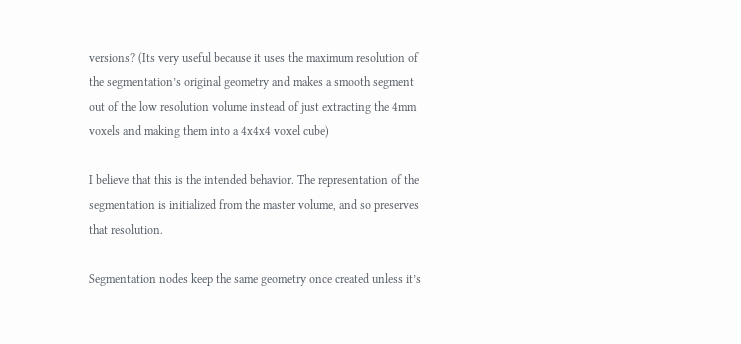versions? (Its very useful because it uses the maximum resolution of the segmentation’s original geometry and makes a smooth segment out of the low resolution volume instead of just extracting the 4mm voxels and making them into a 4x4x4 voxel cube)

I believe that this is the intended behavior. The representation of the segmentation is initialized from the master volume, and so preserves that resolution.

Segmentation nodes keep the same geometry once created unless it’s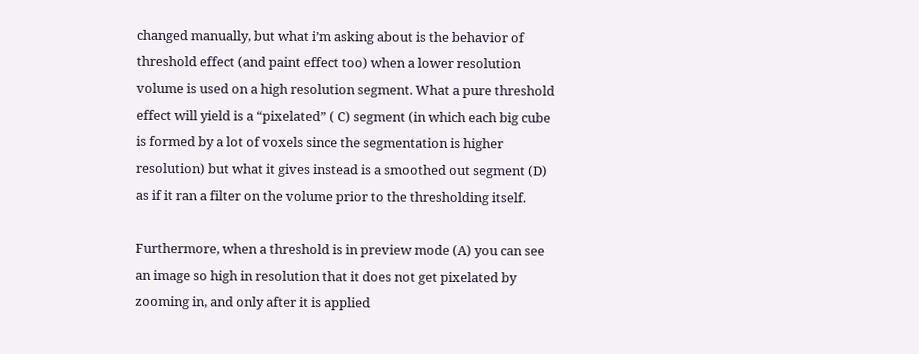changed manually, but what i’m asking about is the behavior of threshold effect (and paint effect too) when a lower resolution volume is used on a high resolution segment. What a pure threshold effect will yield is a “pixelated” ( C) segment (in which each big cube is formed by a lot of voxels since the segmentation is higher resolution) but what it gives instead is a smoothed out segment (D) as if it ran a filter on the volume prior to the thresholding itself.

Furthermore, when a threshold is in preview mode (A) you can see an image so high in resolution that it does not get pixelated by zooming in, and only after it is applied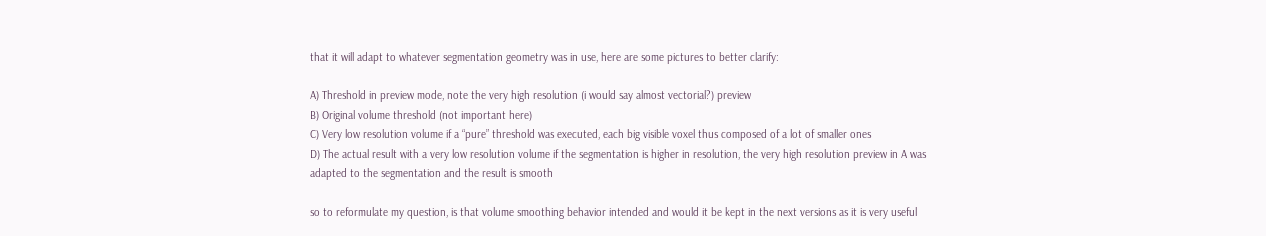that it will adapt to whatever segmentation geometry was in use, here are some pictures to better clarify:

A) Threshold in preview mode, note the very high resolution (i would say almost vectorial?) preview
B) Original volume threshold (not important here)
C) Very low resolution volume if a “pure” threshold was executed, each big visible voxel thus composed of a lot of smaller ones
D) The actual result with a very low resolution volume if the segmentation is higher in resolution, the very high resolution preview in A was adapted to the segmentation and the result is smooth

so to reformulate my question, is that volume smoothing behavior intended and would it be kept in the next versions as it is very useful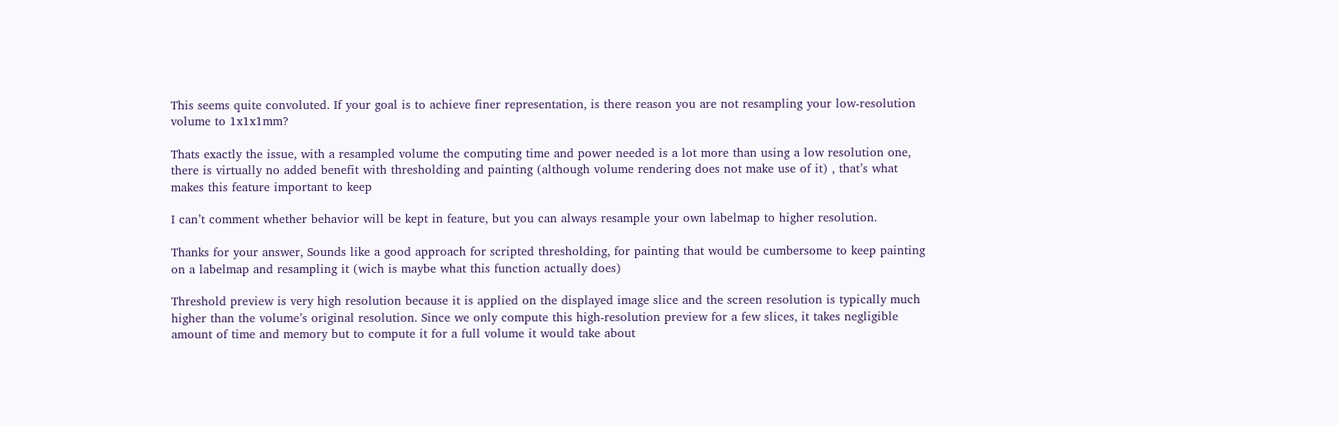This seems quite convoluted. If your goal is to achieve finer representation, is there reason you are not resampling your low-resolution volume to 1x1x1mm?

Thats exactly the issue, with a resampled volume the computing time and power needed is a lot more than using a low resolution one, there is virtually no added benefit with thresholding and painting (although volume rendering does not make use of it) , that’s what makes this feature important to keep

I can’t comment whether behavior will be kept in feature, but you can always resample your own labelmap to higher resolution.

Thanks for your answer, Sounds like a good approach for scripted thresholding, for painting that would be cumbersome to keep painting on a labelmap and resampling it (wich is maybe what this function actually does)

Threshold preview is very high resolution because it is applied on the displayed image slice and the screen resolution is typically much higher than the volume’s original resolution. Since we only compute this high-resolution preview for a few slices, it takes negligible amount of time and memory but to compute it for a full volume it would take about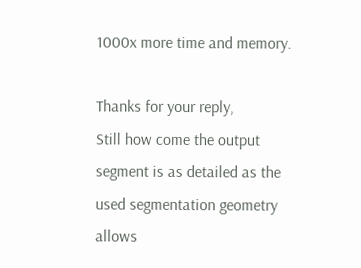1000x more time and memory.

Thanks for your reply,
Still how come the output segment is as detailed as the used segmentation geometry allows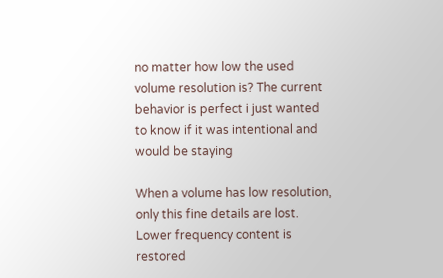no matter how low the used volume resolution is? The current behavior is perfect i just wanted to know if it was intentional and would be staying

When a volume has low resolution, only this fine details are lost. Lower frequency content is restored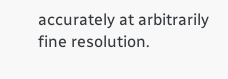accurately at arbitrarily fine resolution.